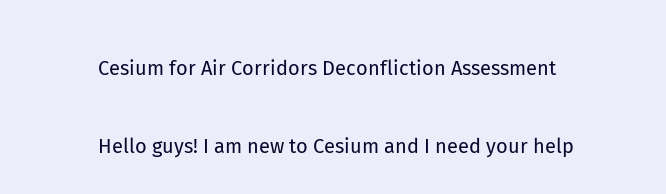Cesium for Air Corridors Deconfliction Assessment

Hello guys! I am new to Cesium and I need your help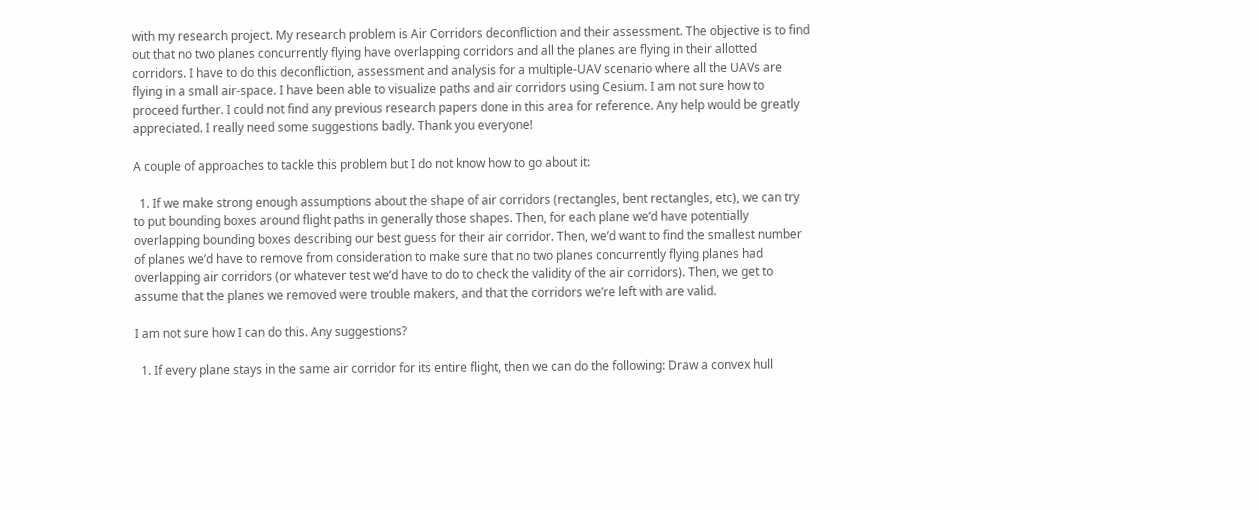with my research project. My research problem is Air Corridors deconfliction and their assessment. The objective is to find out that no two planes concurrently flying have overlapping corridors and all the planes are flying in their allotted corridors. I have to do this deconfliction, assessment and analysis for a multiple-UAV scenario where all the UAVs are flying in a small air-space. I have been able to visualize paths and air corridors using Cesium. I am not sure how to proceed further. I could not find any previous research papers done in this area for reference. Any help would be greatly appreciated. I really need some suggestions badly. Thank you everyone!

A couple of approaches to tackle this problem but I do not know how to go about it:

  1. If we make strong enough assumptions about the shape of air corridors (rectangles, bent rectangles, etc), we can try to put bounding boxes around flight paths in generally those shapes. Then, for each plane we’d have potentially overlapping bounding boxes describing our best guess for their air corridor. Then, we’d want to find the smallest number of planes we’d have to remove from consideration to make sure that no two planes concurrently flying planes had overlapping air corridors (or whatever test we’d have to do to check the validity of the air corridors). Then, we get to assume that the planes we removed were trouble makers, and that the corridors we’re left with are valid.

I am not sure how I can do this. Any suggestions?

  1. If every plane stays in the same air corridor for its entire flight, then we can do the following: Draw a convex hull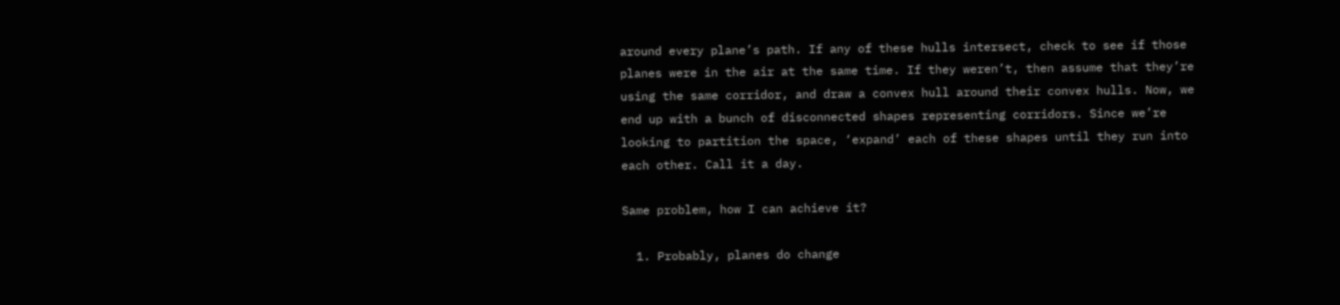around every plane’s path. If any of these hulls intersect, check to see if those planes were in the air at the same time. If they weren’t, then assume that they’re using the same corridor, and draw a convex hull around their convex hulls. Now, we end up with a bunch of disconnected shapes representing corridors. Since we’re looking to partition the space, ‘expand’ each of these shapes until they run into each other. Call it a day.

Same problem, how I can achieve it?

  1. Probably, planes do change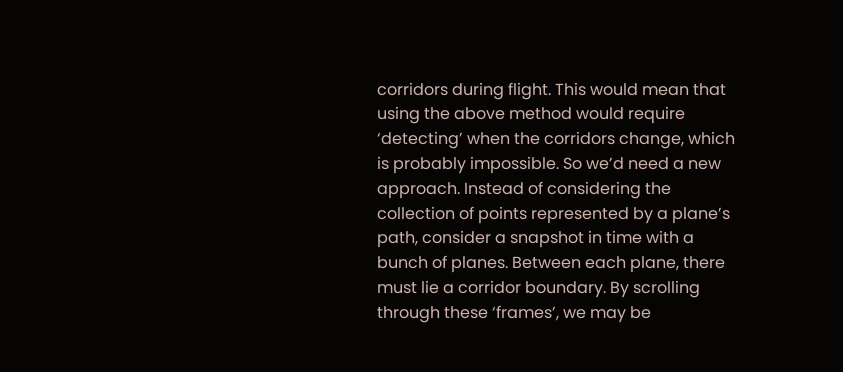corridors during flight. This would mean that using the above method would require ‘detecting’ when the corridors change, which is probably impossible. So we’d need a new approach. Instead of considering the collection of points represented by a plane’s path, consider a snapshot in time with a bunch of planes. Between each plane, there must lie a corridor boundary. By scrolling through these ‘frames’, we may be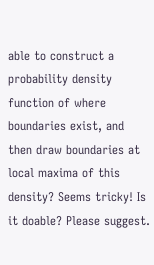able to construct a probability density function of where boundaries exist, and then draw boundaries at local maxima of this density? Seems tricky! Is it doable? Please suggest.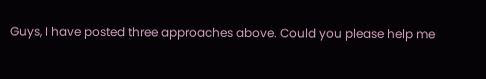Guys, I have posted three approaches above. Could you please help me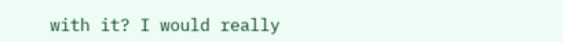with it? I would really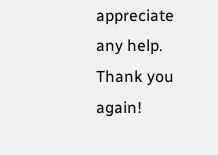appreciate any help. Thank you again!